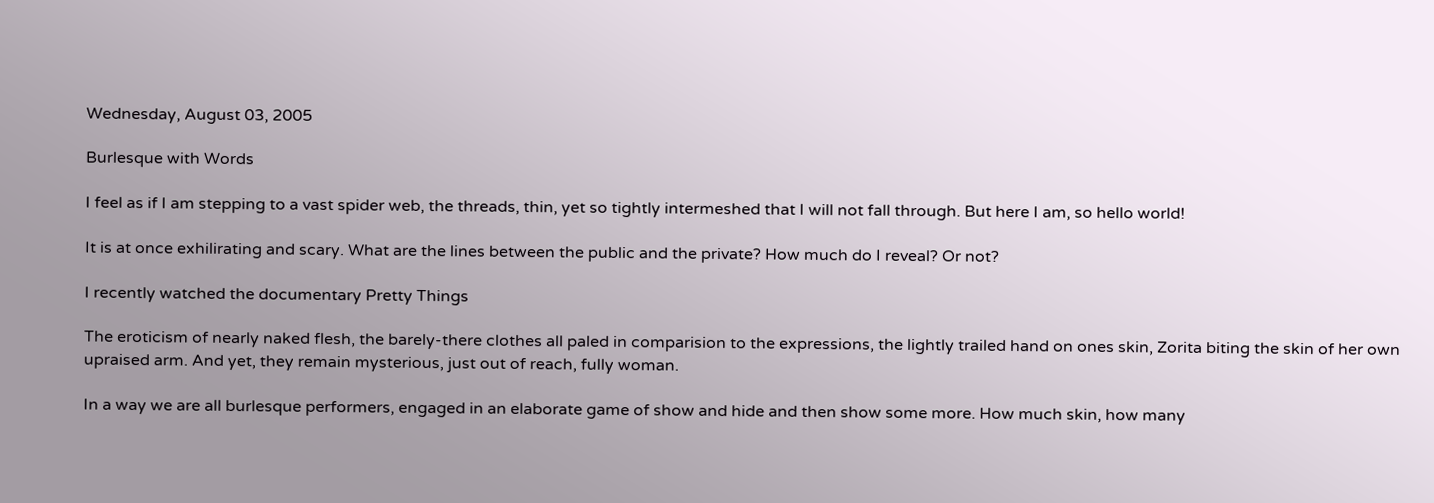Wednesday, August 03, 2005

Burlesque with Words

I feel as if I am stepping to a vast spider web, the threads, thin, yet so tightly intermeshed that I will not fall through. But here I am, so hello world!

It is at once exhilirating and scary. What are the lines between the public and the private? How much do I reveal? Or not?

I recently watched the documentary Pretty Things

The eroticism of nearly naked flesh, the barely-there clothes all paled in comparision to the expressions, the lightly trailed hand on ones skin, Zorita biting the skin of her own upraised arm. And yet, they remain mysterious, just out of reach, fully woman.

In a way we are all burlesque performers, engaged in an elaborate game of show and hide and then show some more. How much skin, how many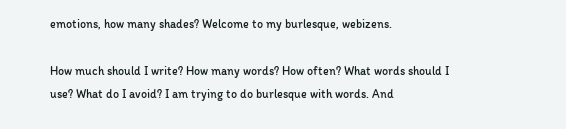emotions, how many shades? Welcome to my burlesque, webizens.

How much should I write? How many words? How often? What words should I use? What do I avoid? I am trying to do burlesque with words. And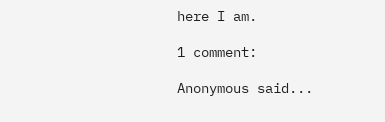here I am.

1 comment:

Anonymous said...